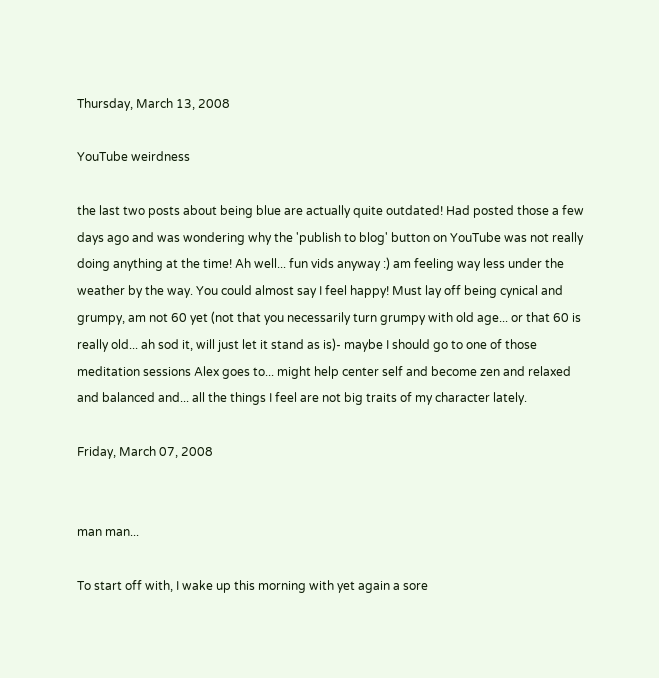Thursday, March 13, 2008

YouTube weirdness

the last two posts about being blue are actually quite outdated! Had posted those a few days ago and was wondering why the 'publish to blog' button on YouTube was not really doing anything at the time! Ah well... fun vids anyway :) am feeling way less under the weather by the way. You could almost say I feel happy! Must lay off being cynical and grumpy, am not 60 yet (not that you necessarily turn grumpy with old age... or that 60 is really old... ah sod it, will just let it stand as is)- maybe I should go to one of those meditation sessions Alex goes to... might help center self and become zen and relaxed and balanced and... all the things I feel are not big traits of my character lately.

Friday, March 07, 2008


man man...

To start off with, I wake up this morning with yet again a sore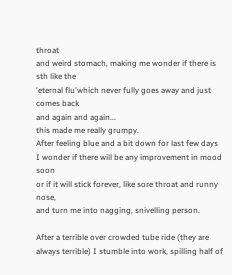throat
and weird stomach, making me wonder if there is sth like the
'eternal flu'which never fully goes away and just comes back
and again and again...
this made me really grumpy.
After feeling blue and a bit down for last few days
I wonder if there will be any improvement in mood soon
or if it will stick forever, like sore throat and runny nose,
and turn me into nagging, snivelling person.

After a terrible over crowded tube ride (they are always terrible) I stumble into work, spilling half of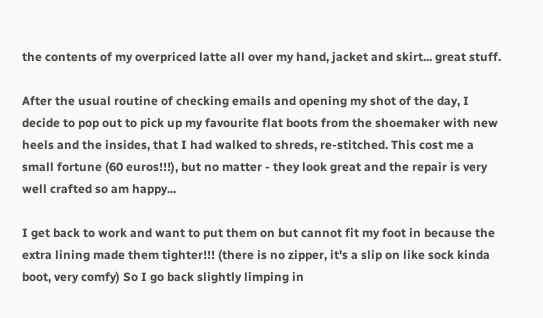the contents of my overpriced latte all over my hand, jacket and skirt... great stuff.

After the usual routine of checking emails and opening my shot of the day, I decide to pop out to pick up my favourite flat boots from the shoemaker with new heels and the insides, that I had walked to shreds, re-stitched. This cost me a small fortune (60 euros!!!), but no matter - they look great and the repair is very well crafted so am happy...

I get back to work and want to put them on but cannot fit my foot in because the extra lining made them tighter!!! (there is no zipper, it's a slip on like sock kinda boot, very comfy) So I go back slightly limping in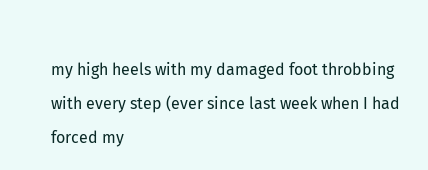my high heels with my damaged foot throbbing with every step (ever since last week when I had forced my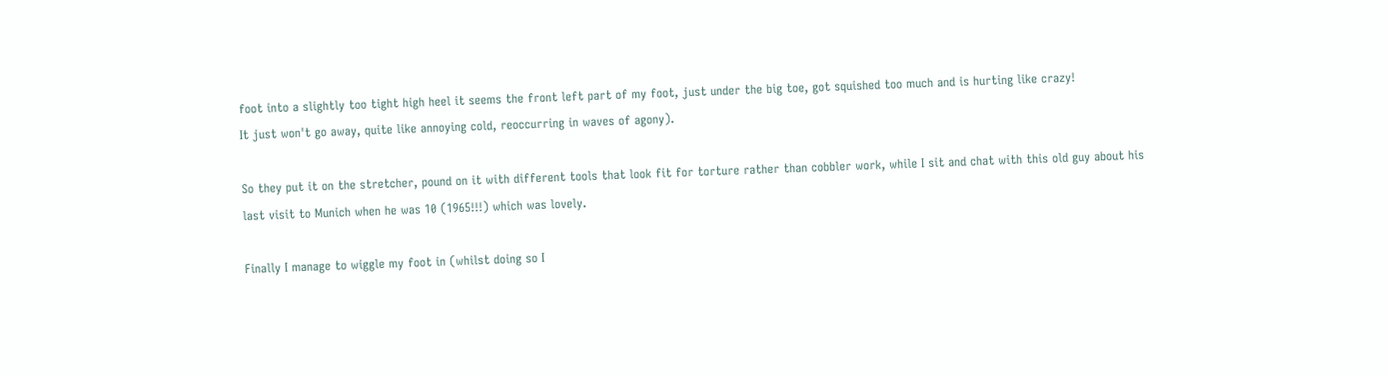foot into a slightly too tight high heel it seems the front left part of my foot, just under the big toe, got squished too much and is hurting like crazy!
It just won't go away, quite like annoying cold, reoccurring in waves of agony).

So they put it on the stretcher, pound on it with different tools that look fit for torture rather than cobbler work, while I sit and chat with this old guy about his last visit to Munich when he was 10 (1965!!!) which was lovely.

Finally I manage to wiggle my foot in (whilst doing so I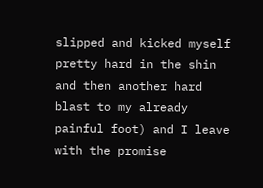slipped and kicked myself pretty hard in the shin and then another hard blast to my already painful foot) and I leave with the promise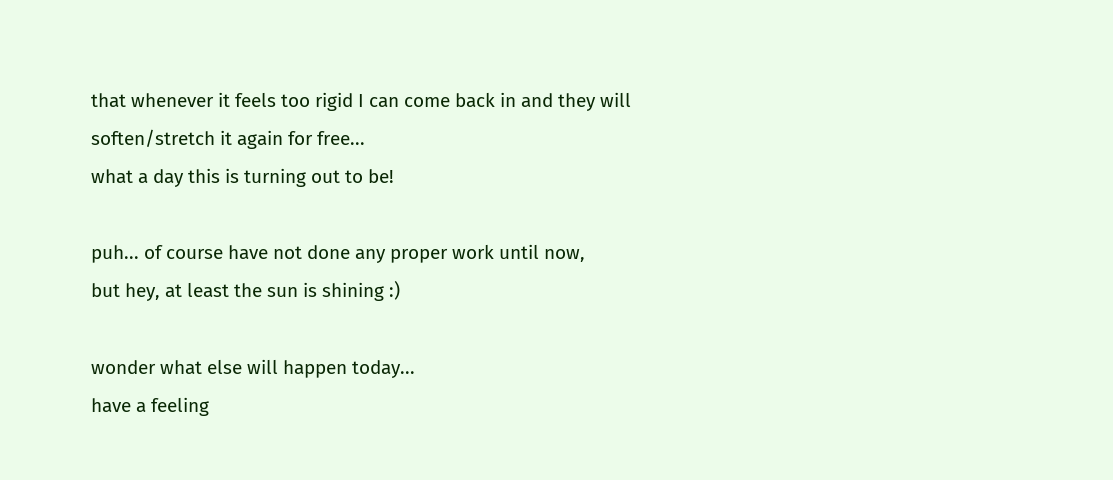that whenever it feels too rigid I can come back in and they will soften/stretch it again for free...
what a day this is turning out to be!

puh... of course have not done any proper work until now,
but hey, at least the sun is shining :)

wonder what else will happen today...
have a feeling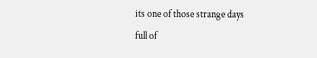its one of those strange days
full of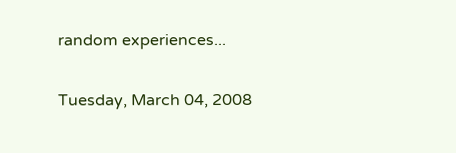random experiences...

Tuesday, March 04, 2008